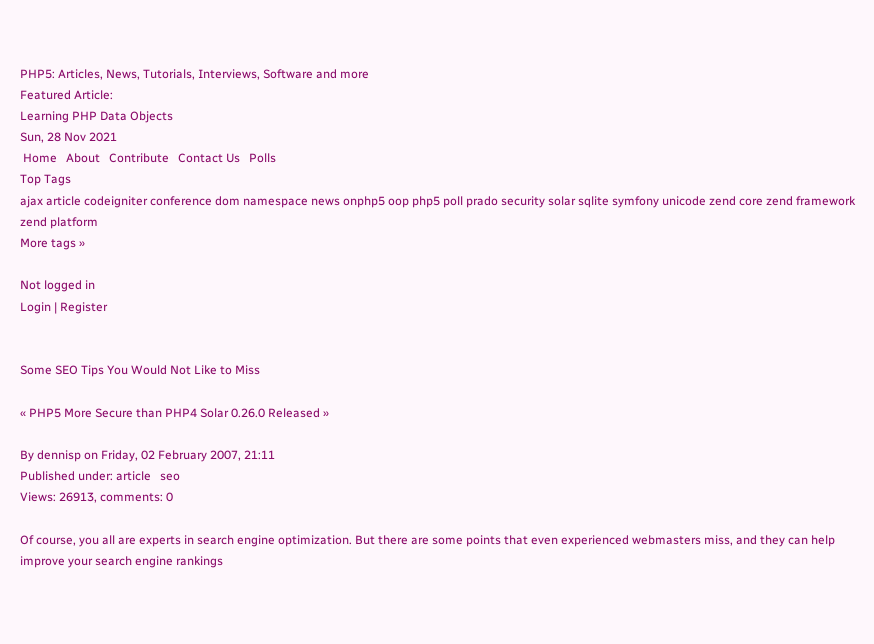PHP5: Articles, News, Tutorials, Interviews, Software and more
Featured Article:
Learning PHP Data Objects
Sun, 28 Nov 2021
 Home   About   Contribute   Contact Us   Polls
Top Tags
ajax article codeigniter conference dom namespace news onphp5 oop php5 poll prado security solar sqlite symfony unicode zend core zend framework zend platform
More tags »

Not logged in
Login | Register


Some SEO Tips You Would Not Like to Miss

« PHP5 More Secure than PHP4 Solar 0.26.0 Released »

By dennisp on Friday, 02 February 2007, 21:11
Published under: article   seo
Views: 26913, comments: 0

Of course, you all are experts in search engine optimization. But there are some points that even experienced webmasters miss, and they can help improve your search engine rankings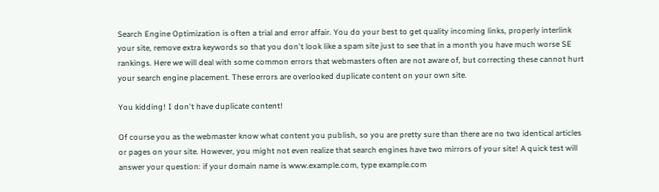Search Engine Optimization is often a trial and error affair. You do your best to get quality incoming links, properly interlink your site, remove extra keywords so that you don't look like a spam site just to see that in a month you have much worse SE rankings. Here we will deal with some common errors that webmasters often are not aware of, but correcting these cannot hurt your search engine placement. These errors are overlooked duplicate content on your own site.

You kidding! I don't have duplicate content!

Of course you as the webmaster know what content you publish, so you are pretty sure than there are no two identical articles or pages on your site. However, you might not even realize that search engines have two mirrors of your site! A quick test will answer your question: if your domain name is www.example.com, type example.com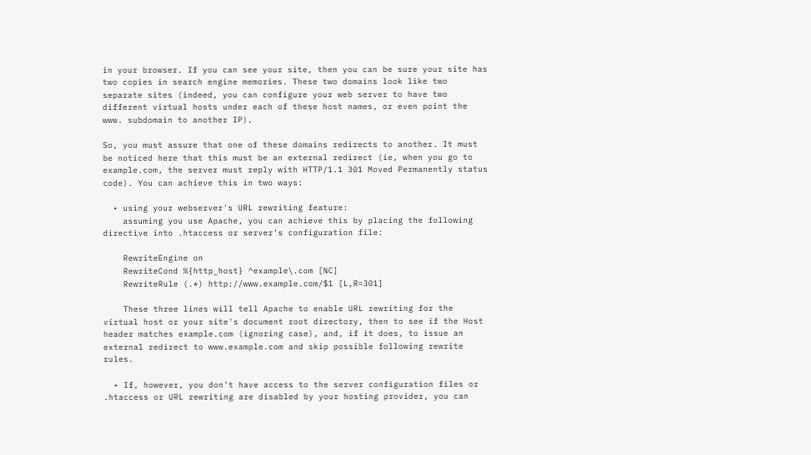in your browser. If you can see your site, then you can be sure your site has two copies in search engine memories. These two domains look like two separate sites (indeed, you can configure your web server to have two different virtual hosts under each of these host names, or even point the www. subdomain to another IP).

So, you must assure that one of these domains redirects to another. It must be noticed here that this must be an external redirect (ie, when you go to example.com, the server must reply with HTTP/1.1 301 Moved Permanently status code). You can achieve this in two ways:

  • using your webserver's URL rewriting feature:
    assuming you use Apache, you can achieve this by placing the following directive into .htaccess or server's configuration file:

    RewriteEngine on
    RewriteCond %{http_host} ^example\.com [NC]
    RewriteRule (.*) http://www.example.com/$1 [L,R=301]

    These three lines will tell Apache to enable URL rewriting for the virtual host or your site's document root directory, then to see if the Host header matches example.com (ignoring case), and, if it does, to issue an external redirect to www.example.com and skip possible following rewrite rules.

  • If, however, you don't have access to the server configuration files or .htaccess or URL rewriting are disabled by your hosting provider, you can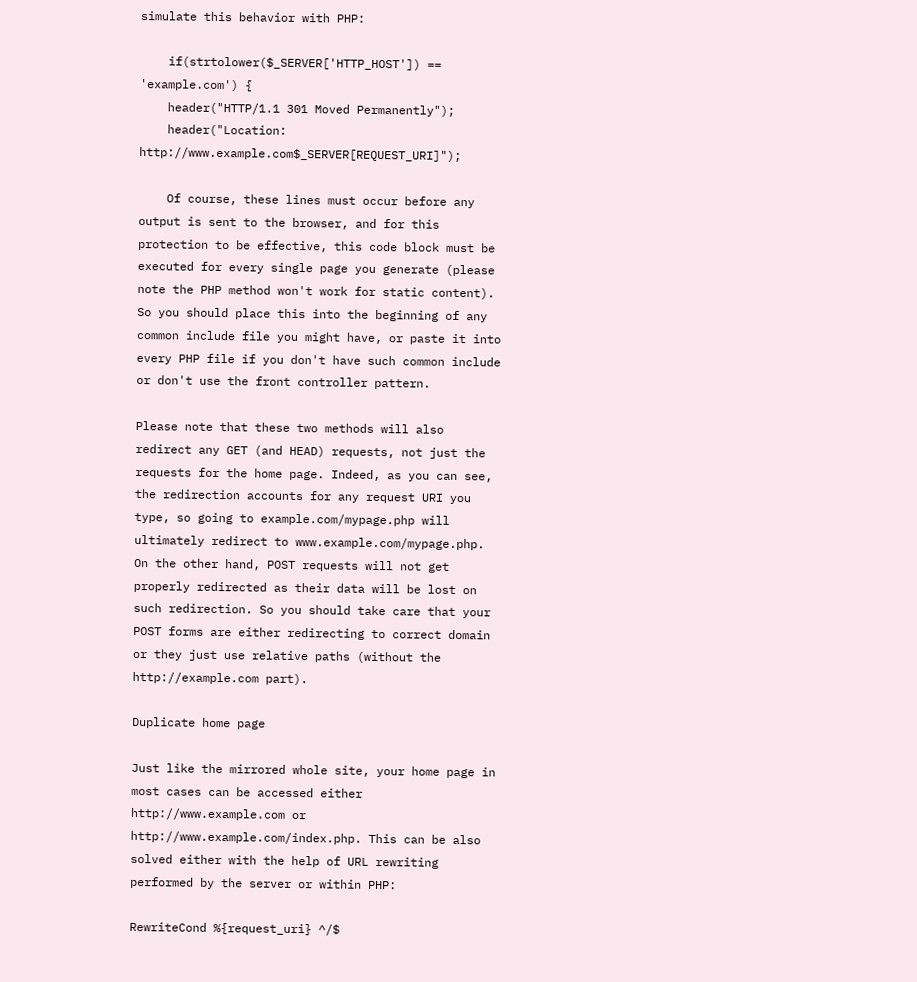simulate this behavior with PHP:

    if(strtolower($_SERVER['HTTP_HOST']) == 'example.com') {
    header("HTTP/1.1 301 Moved Permanently");
    header("Location: http://www.example.com$_SERVER[REQUEST_URI]");

    Of course, these lines must occur before any output is sent to the browser, and for this protection to be effective, this code block must be executed for every single page you generate (please note the PHP method won't work for static content). So you should place this into the beginning of any common include file you might have, or paste it into every PHP file if you don't have such common include or don't use the front controller pattern.

Please note that these two methods will also redirect any GET (and HEAD) requests, not just the requests for the home page. Indeed, as you can see, the redirection accounts for any request URI you type, so going to example.com/mypage.php will ultimately redirect to www.example.com/mypage.php. On the other hand, POST requests will not get properly redirected as their data will be lost on such redirection. So you should take care that your POST forms are either redirecting to correct domain or they just use relative paths (without the http://example.com part).

Duplicate home page

Just like the mirrored whole site, your home page in most cases can be accessed either http://www.example.com or http://www.example.com/index.php. This can be also solved either with the help of URL rewriting performed by the server or within PHP:

RewriteCond %{request_uri} ^/$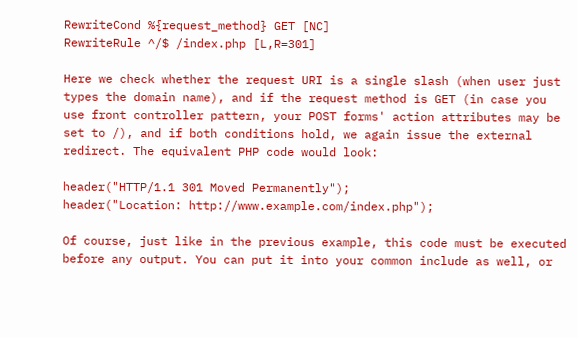RewriteCond %{request_method} GET [NC]
RewriteRule ^/$ /index.php [L,R=301]

Here we check whether the request URI is a single slash (when user just types the domain name), and if the request method is GET (in case you use front controller pattern, your POST forms' action attributes may be set to /), and if both conditions hold, we again issue the external redirect. The equivalent PHP code would look:

header("HTTP/1.1 301 Moved Permanently");
header("Location: http://www.example.com/index.php");

Of course, just like in the previous example, this code must be executed before any output. You can put it into your common include as well, or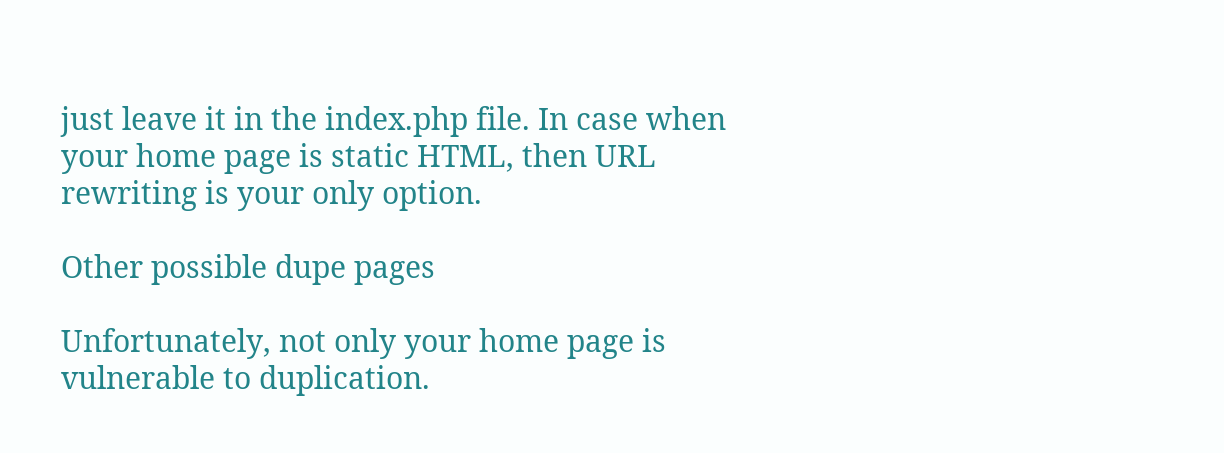just leave it in the index.php file. In case when your home page is static HTML, then URL rewriting is your only option.

Other possible dupe pages

Unfortunately, not only your home page is vulnerable to duplication.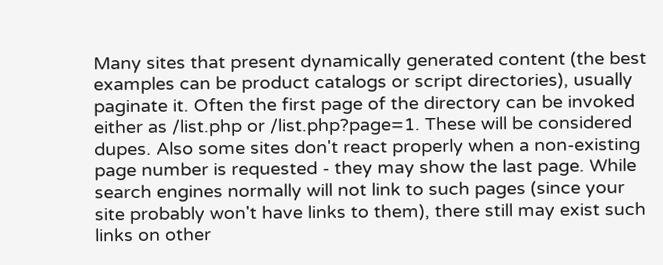Many sites that present dynamically generated content (the best examples can be product catalogs or script directories), usually paginate it. Often the first page of the directory can be invoked either as /list.php or /list.php?page=1. These will be considered dupes. Also some sites don't react properly when a non-existing page number is requested - they may show the last page. While search engines normally will not link to such pages (since your site probably won't have links to them), there still may exist such links on other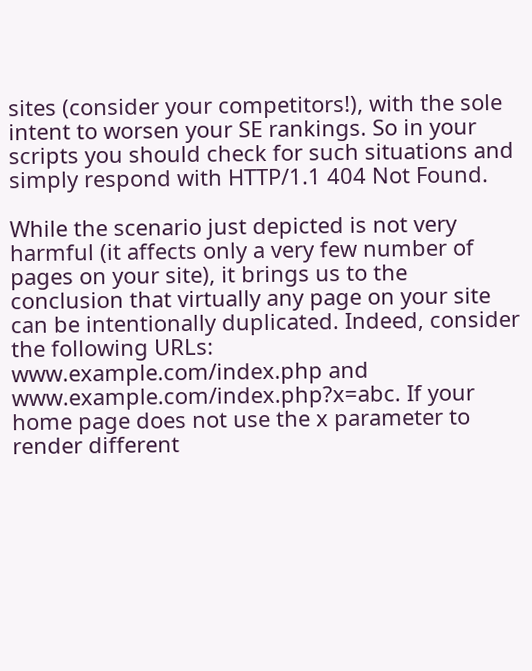sites (consider your competitors!), with the sole intent to worsen your SE rankings. So in your scripts you should check for such situations and simply respond with HTTP/1.1 404 Not Found.

While the scenario just depicted is not very harmful (it affects only a very few number of pages on your site), it brings us to the conclusion that virtually any page on your site can be intentionally duplicated. Indeed, consider the following URLs: www.example.com/index.php and www.example.com/index.php?x=abc. If your home page does not use the x parameter to render different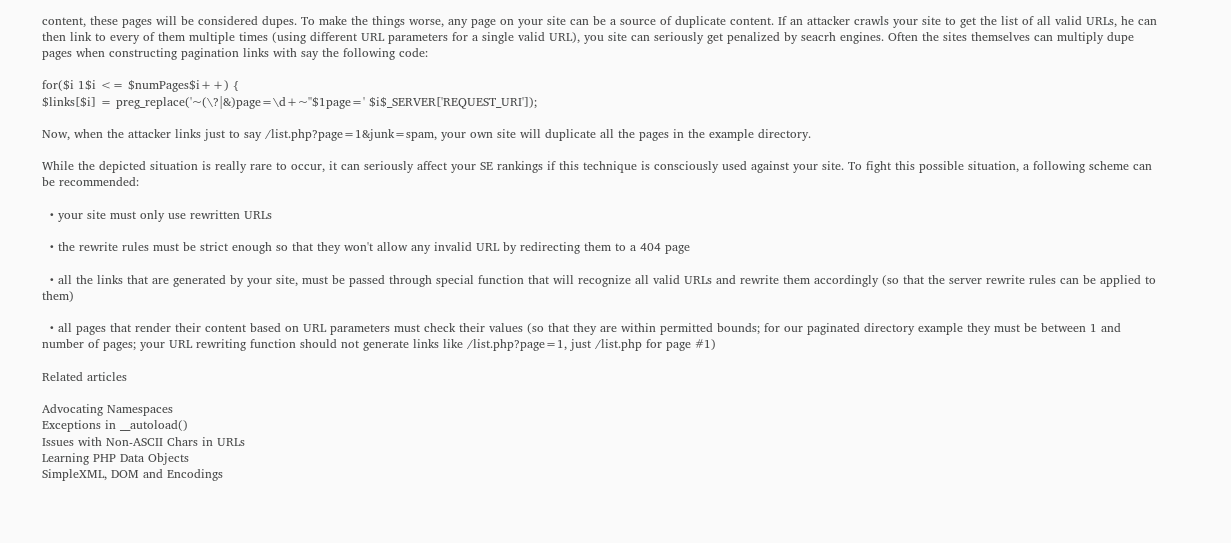content, these pages will be considered dupes. To make the things worse, any page on your site can be a source of duplicate content. If an attacker crawls your site to get the list of all valid URLs, he can then link to every of them multiple times (using different URL parameters for a single valid URL), you site can seriously get penalized by seacrh engines. Often the sites themselves can multiply dupe pages when constructing pagination links with say the following code:

for($i 1$i <= $numPages$i++) {
$links[$i] = preg_replace('~(\?|&)page=\d+~''$1page=' $i$_SERVER['REQUEST_URI']);

Now, when the attacker links just to say /list.php?page=1&junk=spam, your own site will duplicate all the pages in the example directory.

While the depicted situation is really rare to occur, it can seriously affect your SE rankings if this technique is consciously used against your site. To fight this possible situation, a following scheme can be recommended:

  • your site must only use rewritten URLs

  • the rewrite rules must be strict enough so that they won't allow any invalid URL by redirecting them to a 404 page

  • all the links that are generated by your site, must be passed through special function that will recognize all valid URLs and rewrite them accordingly (so that the server rewrite rules can be applied to them)

  • all pages that render their content based on URL parameters must check their values (so that they are within permitted bounds; for our paginated directory example they must be between 1 and number of pages; your URL rewriting function should not generate links like /list.php?page=1, just /list.php for page #1)

Related articles

Advocating Namespaces
Exceptions in __autoload()
Issues with Non-ASCII Chars in URLs
Learning PHP Data Objects
SimpleXML, DOM and Encodings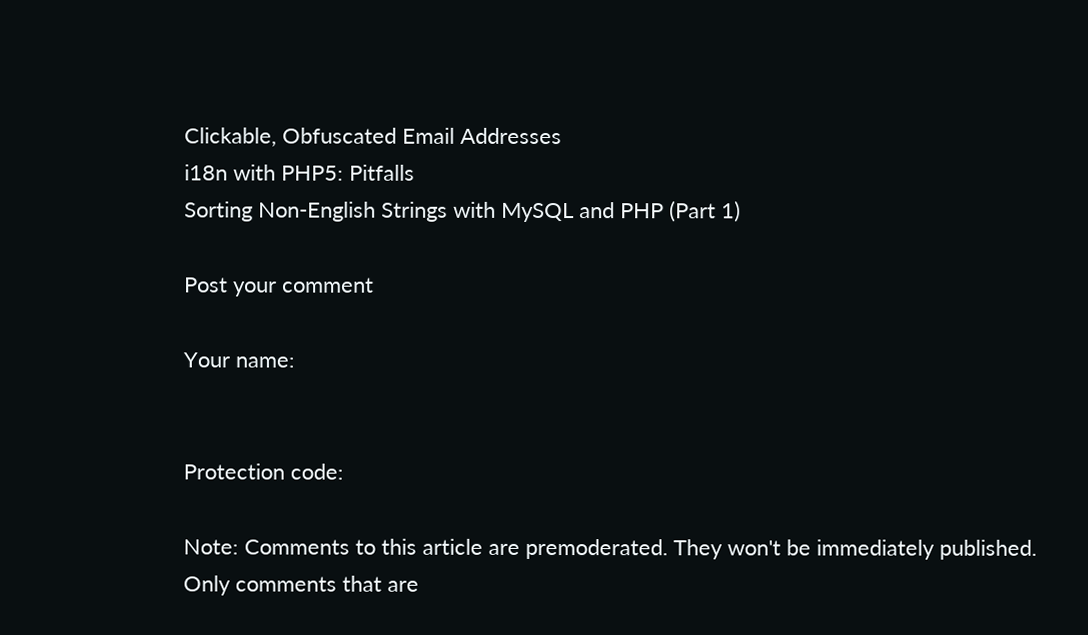Clickable, Obfuscated Email Addresses
i18n with PHP5: Pitfalls
Sorting Non-English Strings with MySQL and PHP (Part 1)

Post your comment

Your name:


Protection code:

Note: Comments to this article are premoderated. They won't be immediately published.
Only comments that are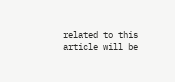related to this article will be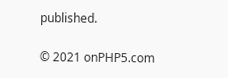published.

© 2021 onPHP5.com